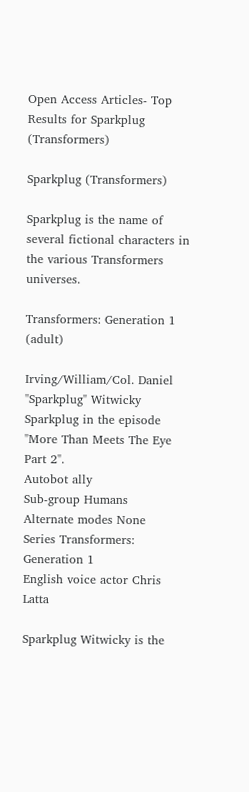Open Access Articles- Top Results for Sparkplug (Transformers)

Sparkplug (Transformers)

Sparkplug is the name of several fictional characters in the various Transformers universes.

Transformers: Generation 1 (adult)

Irving/William/Col. Daniel "Sparkplug" Witwicky
Sparkplug in the episode "More Than Meets The Eye Part 2".
Autobot ally
Sub-group Humans
Alternate modes None
Series Transformers: Generation 1
English voice actor Chris Latta

Sparkplug Witwicky is the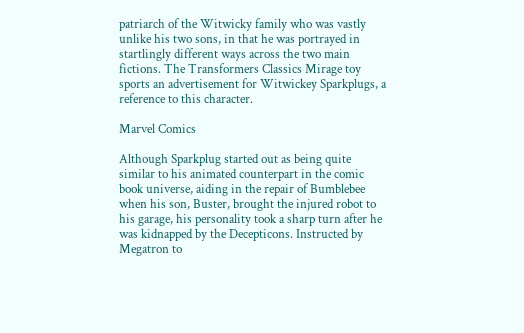patriarch of the Witwicky family who was vastly unlike his two sons, in that he was portrayed in startlingly different ways across the two main fictions. The Transformers Classics Mirage toy sports an advertisement for Witwickey Sparkplugs, a reference to this character.

Marvel Comics

Although Sparkplug started out as being quite similar to his animated counterpart in the comic book universe, aiding in the repair of Bumblebee when his son, Buster, brought the injured robot to his garage, his personality took a sharp turn after he was kidnapped by the Decepticons. Instructed by Megatron to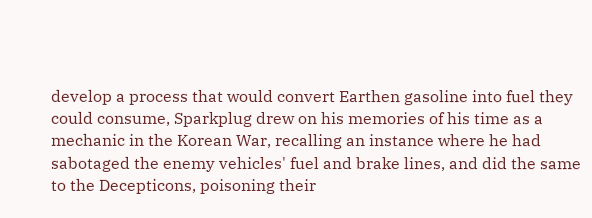develop a process that would convert Earthen gasoline into fuel they could consume, Sparkplug drew on his memories of his time as a mechanic in the Korean War, recalling an instance where he had sabotaged the enemy vehicles' fuel and brake lines, and did the same to the Decepticons, poisoning their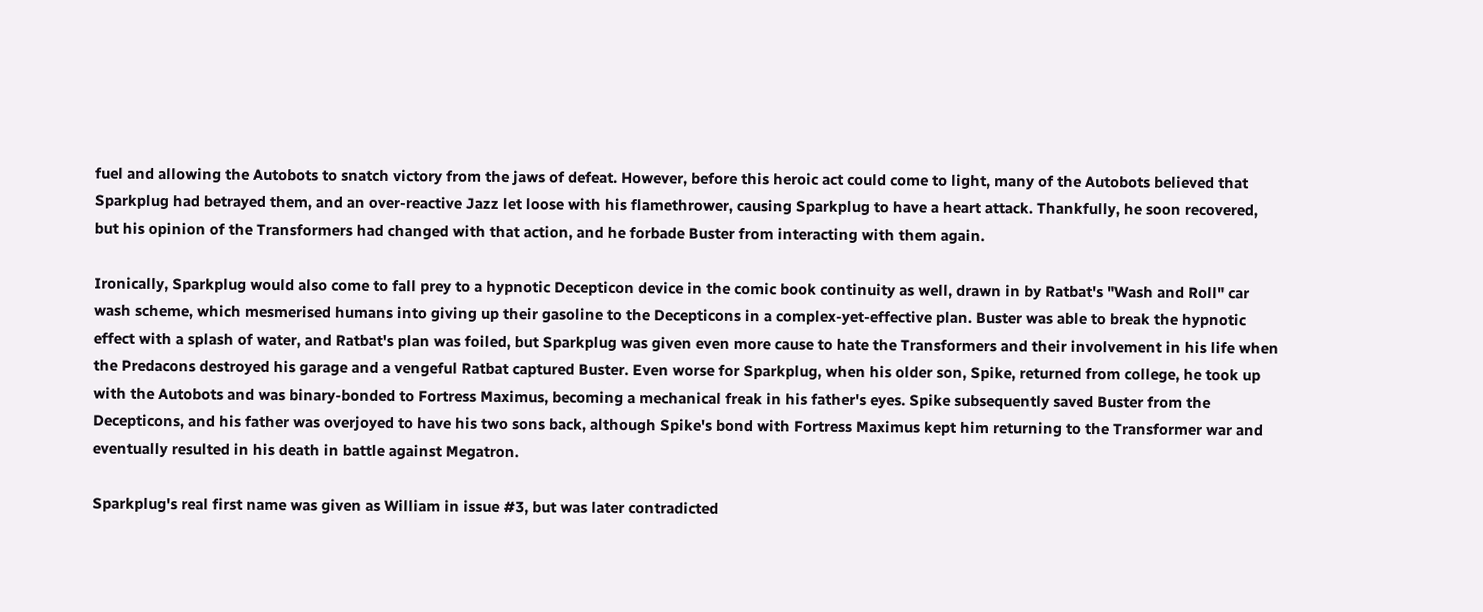fuel and allowing the Autobots to snatch victory from the jaws of defeat. However, before this heroic act could come to light, many of the Autobots believed that Sparkplug had betrayed them, and an over-reactive Jazz let loose with his flamethrower, causing Sparkplug to have a heart attack. Thankfully, he soon recovered, but his opinion of the Transformers had changed with that action, and he forbade Buster from interacting with them again.

Ironically, Sparkplug would also come to fall prey to a hypnotic Decepticon device in the comic book continuity as well, drawn in by Ratbat's "Wash and Roll" car wash scheme, which mesmerised humans into giving up their gasoline to the Decepticons in a complex-yet-effective plan. Buster was able to break the hypnotic effect with a splash of water, and Ratbat's plan was foiled, but Sparkplug was given even more cause to hate the Transformers and their involvement in his life when the Predacons destroyed his garage and a vengeful Ratbat captured Buster. Even worse for Sparkplug, when his older son, Spike, returned from college, he took up with the Autobots and was binary-bonded to Fortress Maximus, becoming a mechanical freak in his father's eyes. Spike subsequently saved Buster from the Decepticons, and his father was overjoyed to have his two sons back, although Spike's bond with Fortress Maximus kept him returning to the Transformer war and eventually resulted in his death in battle against Megatron.

Sparkplug's real first name was given as William in issue #3, but was later contradicted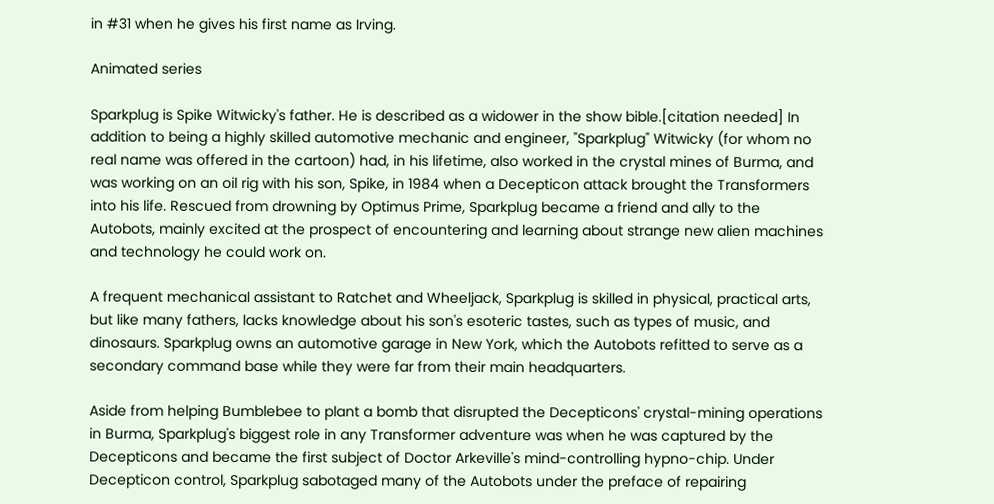in #31 when he gives his first name as Irving.

Animated series

Sparkplug is Spike Witwicky's father. He is described as a widower in the show bible.[citation needed] In addition to being a highly skilled automotive mechanic and engineer, "Sparkplug" Witwicky (for whom no real name was offered in the cartoon) had, in his lifetime, also worked in the crystal mines of Burma, and was working on an oil rig with his son, Spike, in 1984 when a Decepticon attack brought the Transformers into his life. Rescued from drowning by Optimus Prime, Sparkplug became a friend and ally to the Autobots, mainly excited at the prospect of encountering and learning about strange new alien machines and technology he could work on.

A frequent mechanical assistant to Ratchet and Wheeljack, Sparkplug is skilled in physical, practical arts, but like many fathers, lacks knowledge about his son's esoteric tastes, such as types of music, and dinosaurs. Sparkplug owns an automotive garage in New York, which the Autobots refitted to serve as a secondary command base while they were far from their main headquarters.

Aside from helping Bumblebee to plant a bomb that disrupted the Decepticons' crystal-mining operations in Burma, Sparkplug's biggest role in any Transformer adventure was when he was captured by the Decepticons and became the first subject of Doctor Arkeville's mind-controlling hypno-chip. Under Decepticon control, Sparkplug sabotaged many of the Autobots under the preface of repairing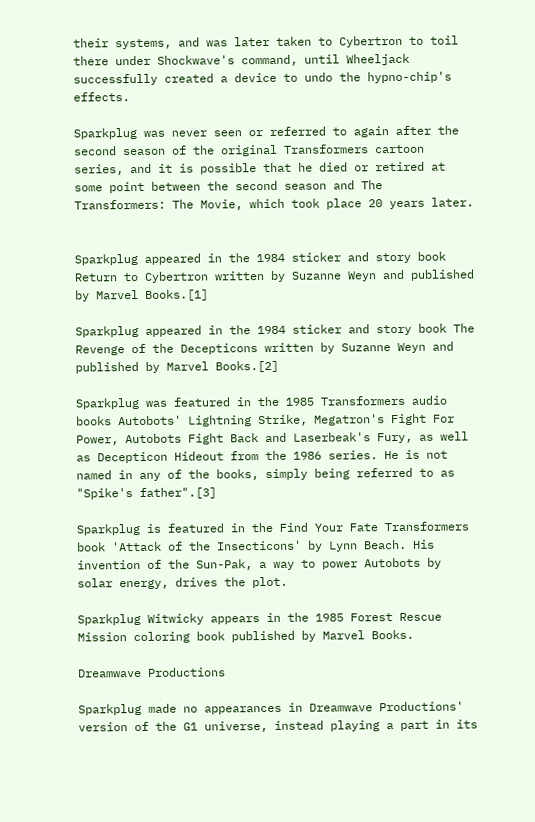their systems, and was later taken to Cybertron to toil there under Shockwave's command, until Wheeljack successfully created a device to undo the hypno-chip's effects.

Sparkplug was never seen or referred to again after the second season of the original Transformers cartoon series, and it is possible that he died or retired at some point between the second season and The Transformers: The Movie, which took place 20 years later.


Sparkplug appeared in the 1984 sticker and story book Return to Cybertron written by Suzanne Weyn and published by Marvel Books.[1]

Sparkplug appeared in the 1984 sticker and story book The Revenge of the Decepticons written by Suzanne Weyn and published by Marvel Books.[2]

Sparkplug was featured in the 1985 Transformers audio books Autobots' Lightning Strike, Megatron's Fight For Power, Autobots Fight Back and Laserbeak's Fury, as well as Decepticon Hideout from the 1986 series. He is not named in any of the books, simply being referred to as "Spike's father".[3]

Sparkplug is featured in the Find Your Fate Transformers book 'Attack of the Insecticons' by Lynn Beach. His invention of the Sun-Pak, a way to power Autobots by solar energy, drives the plot.

Sparkplug Witwicky appears in the 1985 Forest Rescue Mission coloring book published by Marvel Books.

Dreamwave Productions

Sparkplug made no appearances in Dreamwave Productions' version of the G1 universe, instead playing a part in its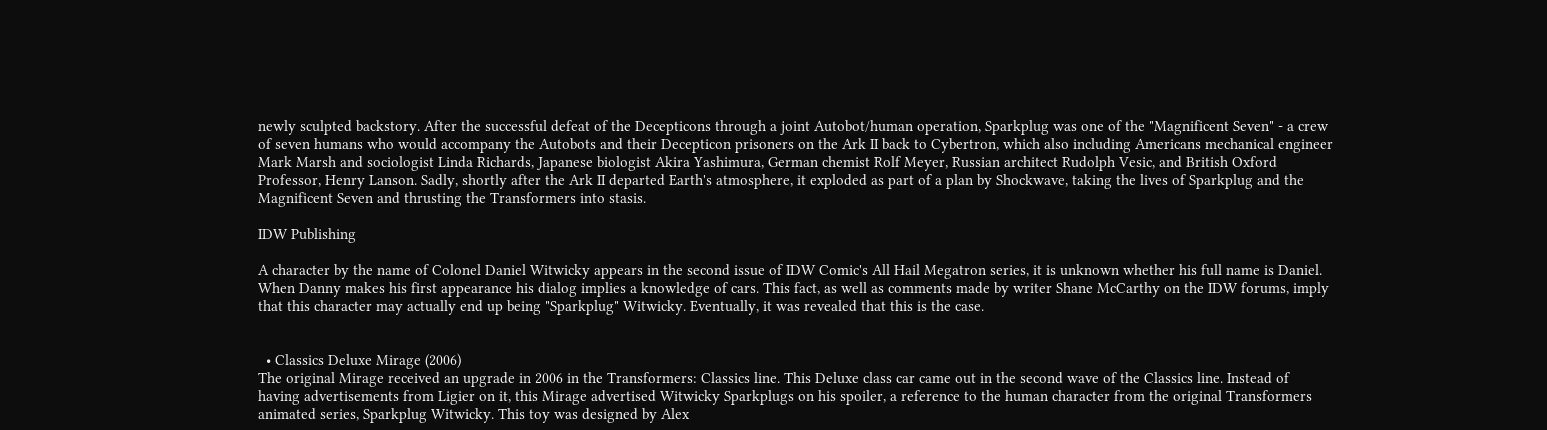newly sculpted backstory. After the successful defeat of the Decepticons through a joint Autobot/human operation, Sparkplug was one of the "Magnificent Seven" - a crew of seven humans who would accompany the Autobots and their Decepticon prisoners on the Ark II back to Cybertron, which also including Americans mechanical engineer Mark Marsh and sociologist Linda Richards, Japanese biologist Akira Yashimura, German chemist Rolf Meyer, Russian architect Rudolph Vesic, and British Oxford Professor, Henry Lanson. Sadly, shortly after the Ark II departed Earth's atmosphere, it exploded as part of a plan by Shockwave, taking the lives of Sparkplug and the Magnificent Seven and thrusting the Transformers into stasis.

IDW Publishing

A character by the name of Colonel Daniel Witwicky appears in the second issue of IDW Comic's All Hail Megatron series, it is unknown whether his full name is Daniel. When Danny makes his first appearance his dialog implies a knowledge of cars. This fact, as well as comments made by writer Shane McCarthy on the IDW forums, imply that this character may actually end up being "Sparkplug" Witwicky. Eventually, it was revealed that this is the case.


  • Classics Deluxe Mirage (2006)
The original Mirage received an upgrade in 2006 in the Transformers: Classics line. This Deluxe class car came out in the second wave of the Classics line. Instead of having advertisements from Ligier on it, this Mirage advertised Witwicky Sparkplugs on his spoiler, a reference to the human character from the original Transformers animated series, Sparkplug Witwicky. This toy was designed by Alex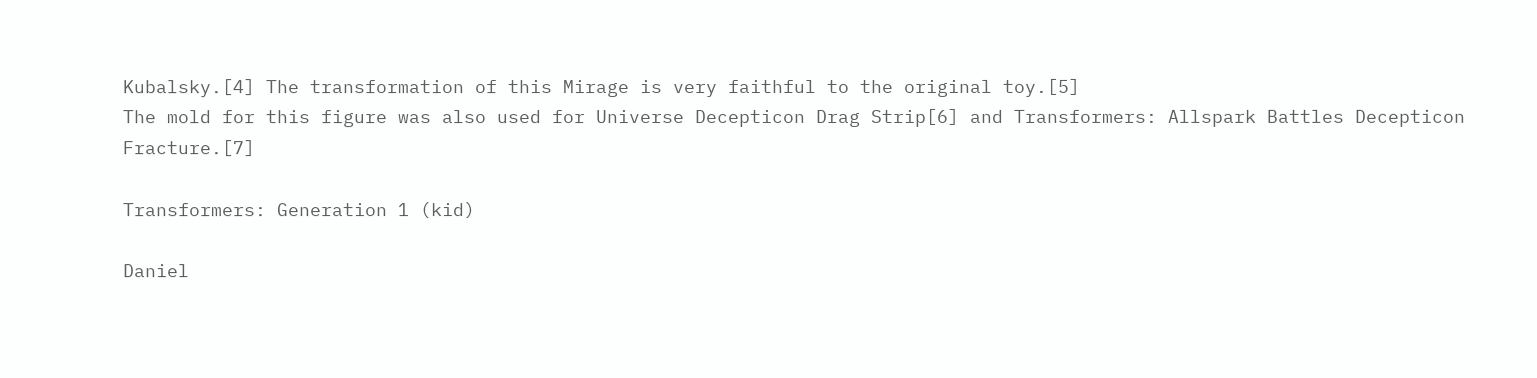Kubalsky.[4] The transformation of this Mirage is very faithful to the original toy.[5]
The mold for this figure was also used for Universe Decepticon Drag Strip[6] and Transformers: Allspark Battles Decepticon Fracture.[7]

Transformers: Generation 1 (kid)

Daniel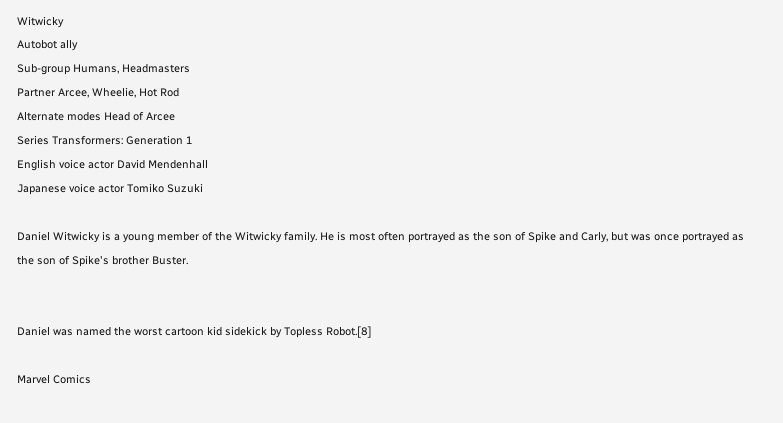Witwicky
Autobot ally
Sub-group Humans, Headmasters
Partner Arcee, Wheelie, Hot Rod
Alternate modes Head of Arcee
Series Transformers: Generation 1
English voice actor David Mendenhall
Japanese voice actor Tomiko Suzuki

Daniel Witwicky is a young member of the Witwicky family. He is most often portrayed as the son of Spike and Carly, but was once portrayed as the son of Spike's brother Buster.


Daniel was named the worst cartoon kid sidekick by Topless Robot.[8]

Marvel Comics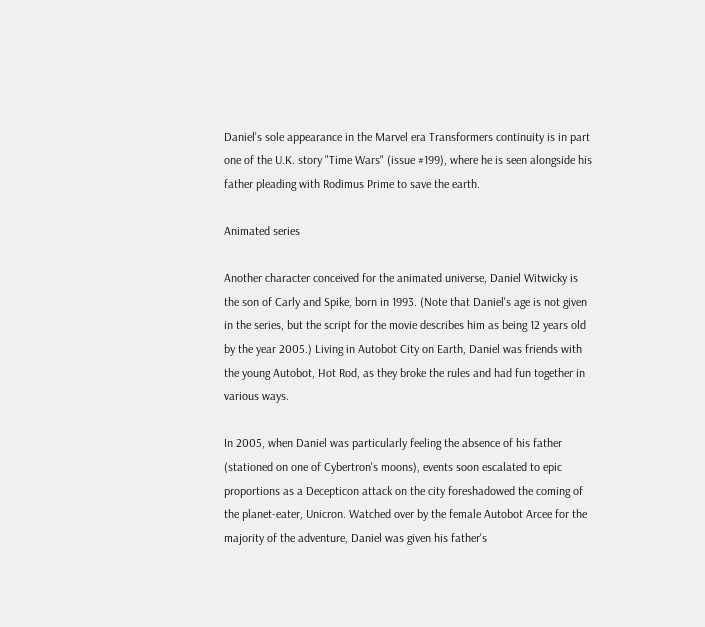Daniel's sole appearance in the Marvel era Transformers continuity is in part one of the U.K. story "Time Wars" (issue #199), where he is seen alongside his father pleading with Rodimus Prime to save the earth.

Animated series

Another character conceived for the animated universe, Daniel Witwicky is the son of Carly and Spike, born in 1993. (Note that Daniel's age is not given in the series, but the script for the movie describes him as being 12 years old by the year 2005.) Living in Autobot City on Earth, Daniel was friends with the young Autobot, Hot Rod, as they broke the rules and had fun together in various ways.

In 2005, when Daniel was particularly feeling the absence of his father (stationed on one of Cybertron's moons), events soon escalated to epic proportions as a Decepticon attack on the city foreshadowed the coming of the planet-eater, Unicron. Watched over by the female Autobot Arcee for the majority of the adventure, Daniel was given his father's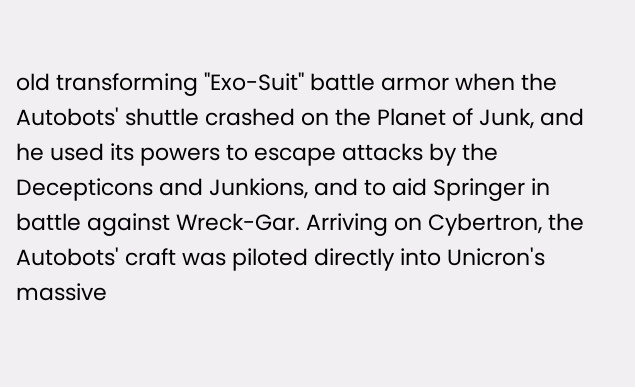old transforming "Exo-Suit" battle armor when the Autobots' shuttle crashed on the Planet of Junk, and he used its powers to escape attacks by the Decepticons and Junkions, and to aid Springer in battle against Wreck-Gar. Arriving on Cybertron, the Autobots' craft was piloted directly into Unicron's massive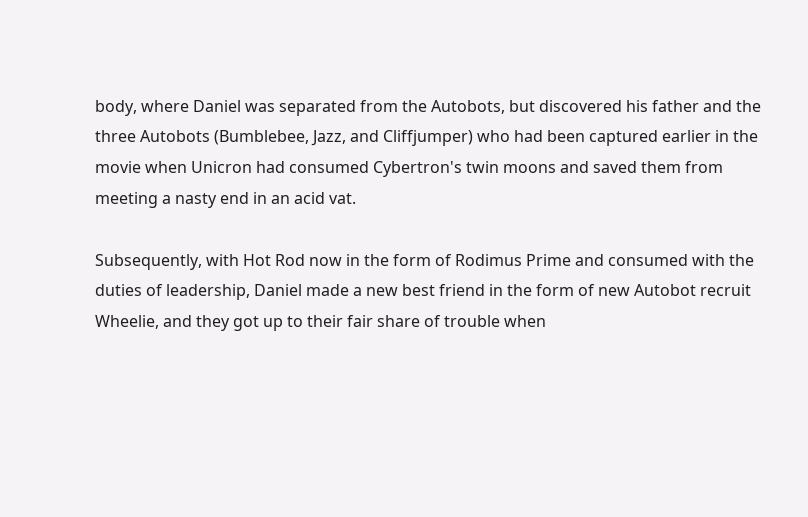body, where Daniel was separated from the Autobots, but discovered his father and the three Autobots (Bumblebee, Jazz, and Cliffjumper) who had been captured earlier in the movie when Unicron had consumed Cybertron's twin moons and saved them from meeting a nasty end in an acid vat.

Subsequently, with Hot Rod now in the form of Rodimus Prime and consumed with the duties of leadership, Daniel made a new best friend in the form of new Autobot recruit Wheelie, and they got up to their fair share of trouble when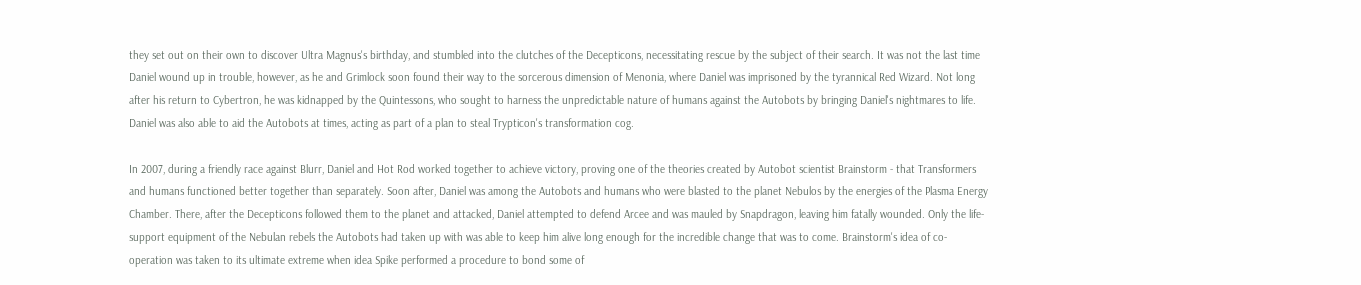they set out on their own to discover Ultra Magnus's birthday, and stumbled into the clutches of the Decepticons, necessitating rescue by the subject of their search. It was not the last time Daniel wound up in trouble, however, as he and Grimlock soon found their way to the sorcerous dimension of Menonia, where Daniel was imprisoned by the tyrannical Red Wizard. Not long after his return to Cybertron, he was kidnapped by the Quintessons, who sought to harness the unpredictable nature of humans against the Autobots by bringing Daniel's nightmares to life. Daniel was also able to aid the Autobots at times, acting as part of a plan to steal Trypticon's transformation cog.

In 2007, during a friendly race against Blurr, Daniel and Hot Rod worked together to achieve victory, proving one of the theories created by Autobot scientist Brainstorm - that Transformers and humans functioned better together than separately. Soon after, Daniel was among the Autobots and humans who were blasted to the planet Nebulos by the energies of the Plasma Energy Chamber. There, after the Decepticons followed them to the planet and attacked, Daniel attempted to defend Arcee and was mauled by Snapdragon, leaving him fatally wounded. Only the life-support equipment of the Nebulan rebels the Autobots had taken up with was able to keep him alive long enough for the incredible change that was to come. Brainstorm's idea of co-operation was taken to its ultimate extreme when idea Spike performed a procedure to bond some of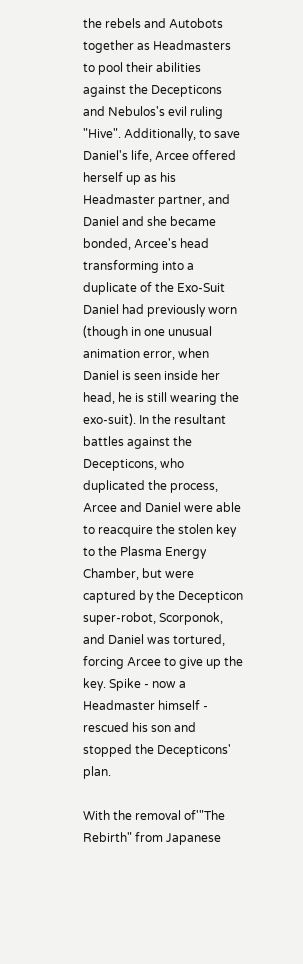the rebels and Autobots together as Headmasters to pool their abilities against the Decepticons and Nebulos's evil ruling "Hive". Additionally, to save Daniel's life, Arcee offered herself up as his Headmaster partner, and Daniel and she became bonded, Arcee's head transforming into a duplicate of the Exo-Suit Daniel had previously worn (though in one unusual animation error, when Daniel is seen inside her head, he is still wearing the exo-suit). In the resultant battles against the Decepticons, who duplicated the process, Arcee and Daniel were able to reacquire the stolen key to the Plasma Energy Chamber, but were captured by the Decepticon super-robot, Scorponok, and Daniel was tortured, forcing Arcee to give up the key. Spike - now a Headmaster himself - rescued his son and stopped the Decepticons' plan.

With the removal of'"The Rebirth" from Japanese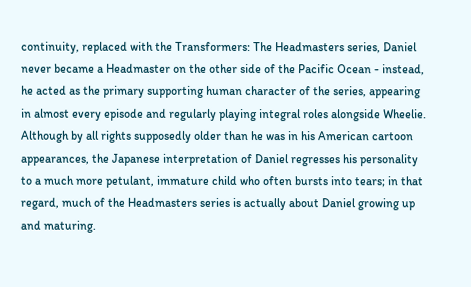continuity, replaced with the Transformers: The Headmasters series, Daniel never became a Headmaster on the other side of the Pacific Ocean - instead, he acted as the primary supporting human character of the series, appearing in almost every episode and regularly playing integral roles alongside Wheelie. Although by all rights supposedly older than he was in his American cartoon appearances, the Japanese interpretation of Daniel regresses his personality to a much more petulant, immature child who often bursts into tears; in that regard, much of the Headmasters series is actually about Daniel growing up and maturing.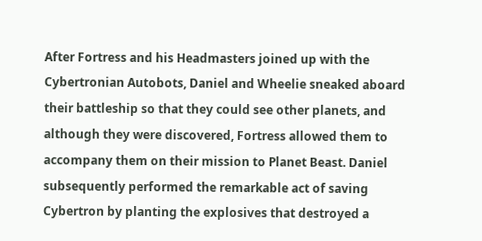After Fortress and his Headmasters joined up with the Cybertronian Autobots, Daniel and Wheelie sneaked aboard their battleship so that they could see other planets, and although they were discovered, Fortress allowed them to accompany them on their mission to Planet Beast. Daniel subsequently performed the remarkable act of saving Cybertron by planting the explosives that destroyed a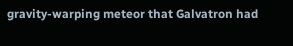gravity-warping meteor that Galvatron had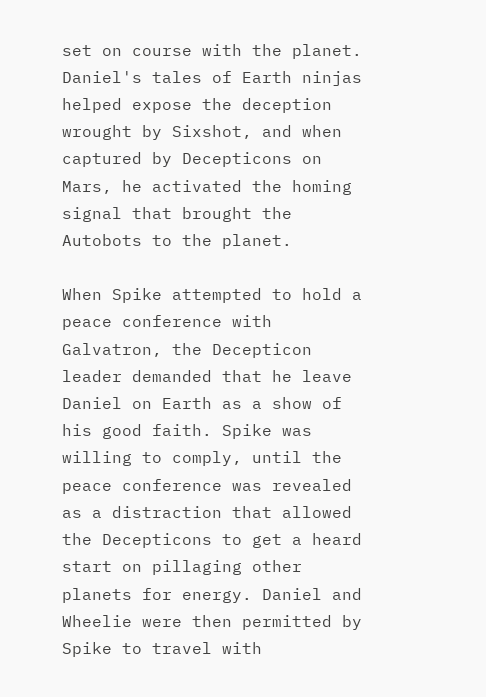set on course with the planet. Daniel's tales of Earth ninjas helped expose the deception wrought by Sixshot, and when captured by Decepticons on Mars, he activated the homing signal that brought the Autobots to the planet.

When Spike attempted to hold a peace conference with Galvatron, the Decepticon leader demanded that he leave Daniel on Earth as a show of his good faith. Spike was willing to comply, until the peace conference was revealed as a distraction that allowed the Decepticons to get a heard start on pillaging other planets for energy. Daniel and Wheelie were then permitted by Spike to travel with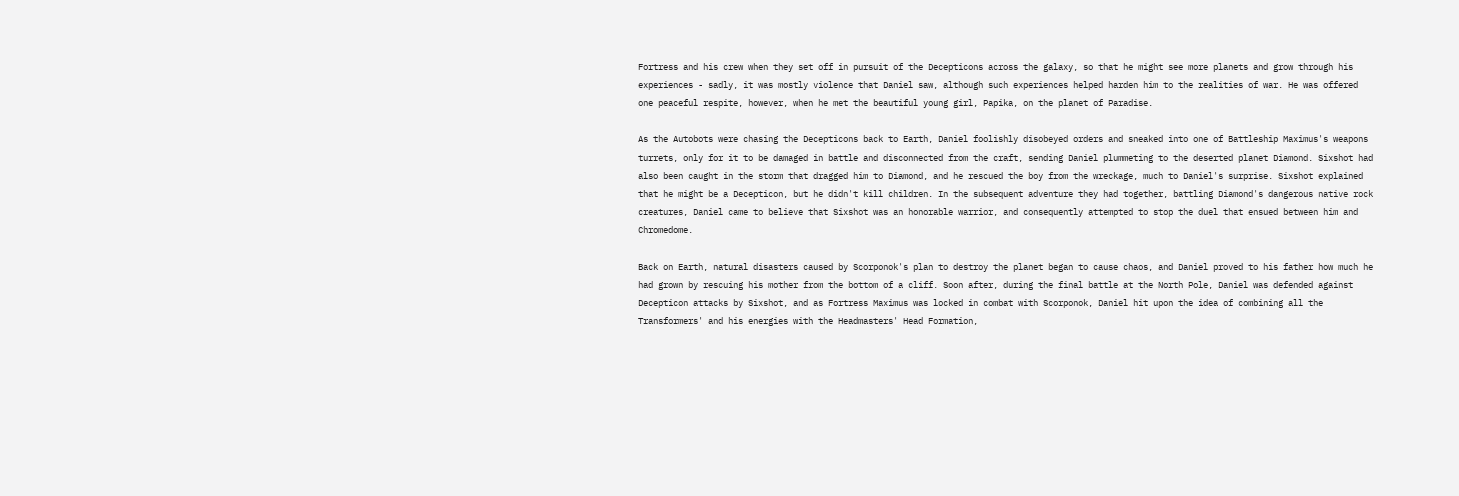Fortress and his crew when they set off in pursuit of the Decepticons across the galaxy, so that he might see more planets and grow through his experiences - sadly, it was mostly violence that Daniel saw, although such experiences helped harden him to the realities of war. He was offered one peaceful respite, however, when he met the beautiful young girl, Papika, on the planet of Paradise.

As the Autobots were chasing the Decepticons back to Earth, Daniel foolishly disobeyed orders and sneaked into one of Battleship Maximus's weapons turrets, only for it to be damaged in battle and disconnected from the craft, sending Daniel plummeting to the deserted planet Diamond. Sixshot had also been caught in the storm that dragged him to Diamond, and he rescued the boy from the wreckage, much to Daniel's surprise. Sixshot explained that he might be a Decepticon, but he didn't kill children. In the subsequent adventure they had together, battling Diamond's dangerous native rock creatures, Daniel came to believe that Sixshot was an honorable warrior, and consequently attempted to stop the duel that ensued between him and Chromedome.

Back on Earth, natural disasters caused by Scorponok's plan to destroy the planet began to cause chaos, and Daniel proved to his father how much he had grown by rescuing his mother from the bottom of a cliff. Soon after, during the final battle at the North Pole, Daniel was defended against Decepticon attacks by Sixshot, and as Fortress Maximus was locked in combat with Scorponok, Daniel hit upon the idea of combining all the Transformers' and his energies with the Headmasters' Head Formation,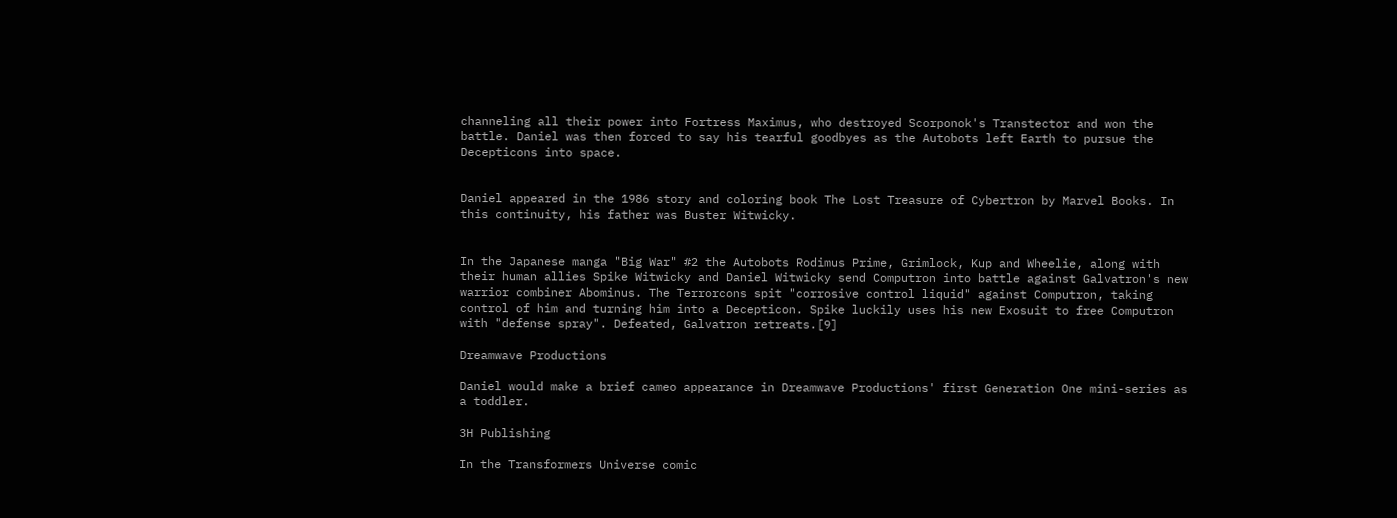channeling all their power into Fortress Maximus, who destroyed Scorponok's Transtector and won the battle. Daniel was then forced to say his tearful goodbyes as the Autobots left Earth to pursue the Decepticons into space.


Daniel appeared in the 1986 story and coloring book The Lost Treasure of Cybertron by Marvel Books. In this continuity, his father was Buster Witwicky.


In the Japanese manga "Big War" #2 the Autobots Rodimus Prime, Grimlock, Kup and Wheelie, along with their human allies Spike Witwicky and Daniel Witwicky send Computron into battle against Galvatron's new warrior combiner Abominus. The Terrorcons spit "corrosive control liquid" against Computron, taking control of him and turning him into a Decepticon. Spike luckily uses his new Exosuit to free Computron with "defense spray". Defeated, Galvatron retreats.[9]

Dreamwave Productions

Daniel would make a brief cameo appearance in Dreamwave Productions' first Generation One mini-series as a toddler.

3H Publishing

In the Transformers Universe comic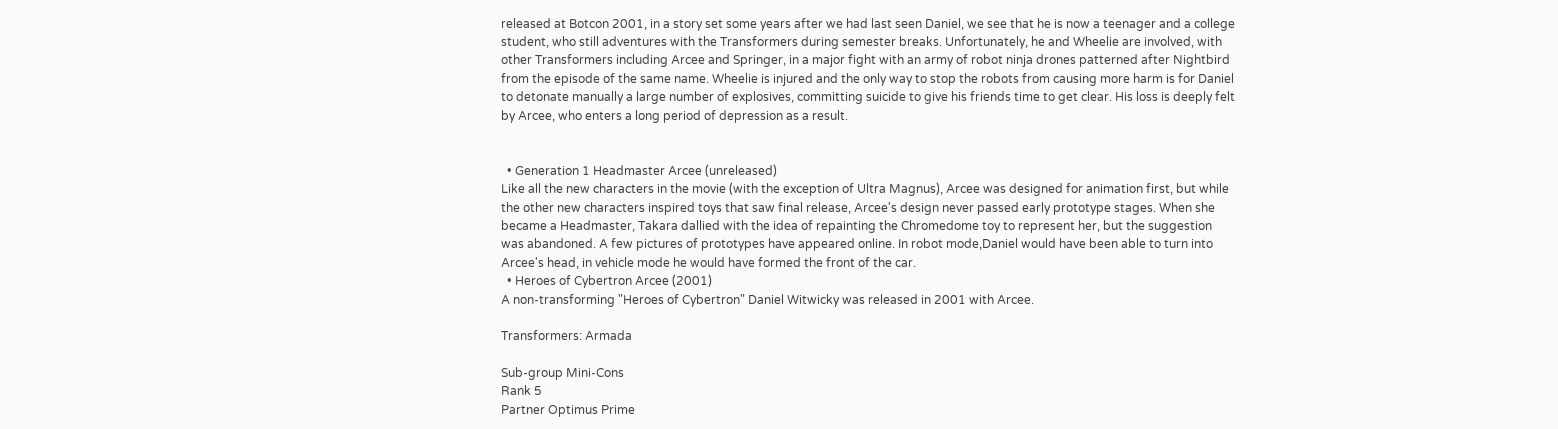released at Botcon 2001, in a story set some years after we had last seen Daniel, we see that he is now a teenager and a college student, who still adventures with the Transformers during semester breaks. Unfortunately, he and Wheelie are involved, with other Transformers including Arcee and Springer, in a major fight with an army of robot ninja drones patterned after Nightbird from the episode of the same name. Wheelie is injured and the only way to stop the robots from causing more harm is for Daniel to detonate manually a large number of explosives, committing suicide to give his friends time to get clear. His loss is deeply felt by Arcee, who enters a long period of depression as a result.


  • Generation 1 Headmaster Arcee (unreleased)
Like all the new characters in the movie (with the exception of Ultra Magnus), Arcee was designed for animation first, but while the other new characters inspired toys that saw final release, Arcee's design never passed early prototype stages. When she became a Headmaster, Takara dallied with the idea of repainting the Chromedome toy to represent her, but the suggestion was abandoned. A few pictures of prototypes have appeared online. In robot mode,Daniel would have been able to turn into Arcee's head, in vehicle mode he would have formed the front of the car.
  • Heroes of Cybertron Arcee (2001)
A non-transforming "Heroes of Cybertron" Daniel Witwicky was released in 2001 with Arcee.

Transformers: Armada

Sub-group Mini-Cons
Rank 5
Partner Optimus Prime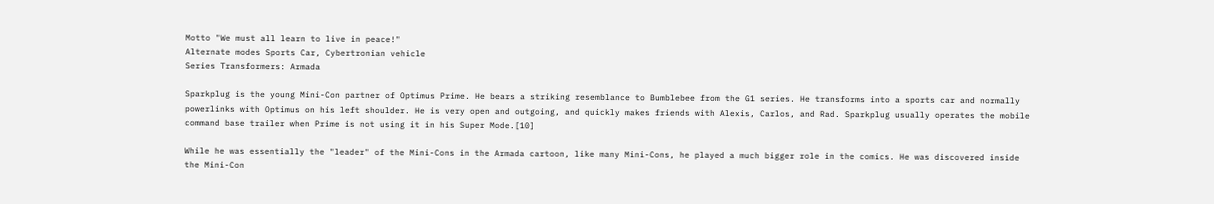Motto "We must all learn to live in peace!"
Alternate modes Sports Car, Cybertronian vehicle
Series Transformers: Armada

Sparkplug is the young Mini-Con partner of Optimus Prime. He bears a striking resemblance to Bumblebee from the G1 series. He transforms into a sports car and normally powerlinks with Optimus on his left shoulder. He is very open and outgoing, and quickly makes friends with Alexis, Carlos, and Rad. Sparkplug usually operates the mobile command base trailer when Prime is not using it in his Super Mode.[10]

While he was essentially the "leader" of the Mini-Cons in the Armada cartoon, like many Mini-Cons, he played a much bigger role in the comics. He was discovered inside the Mini-Con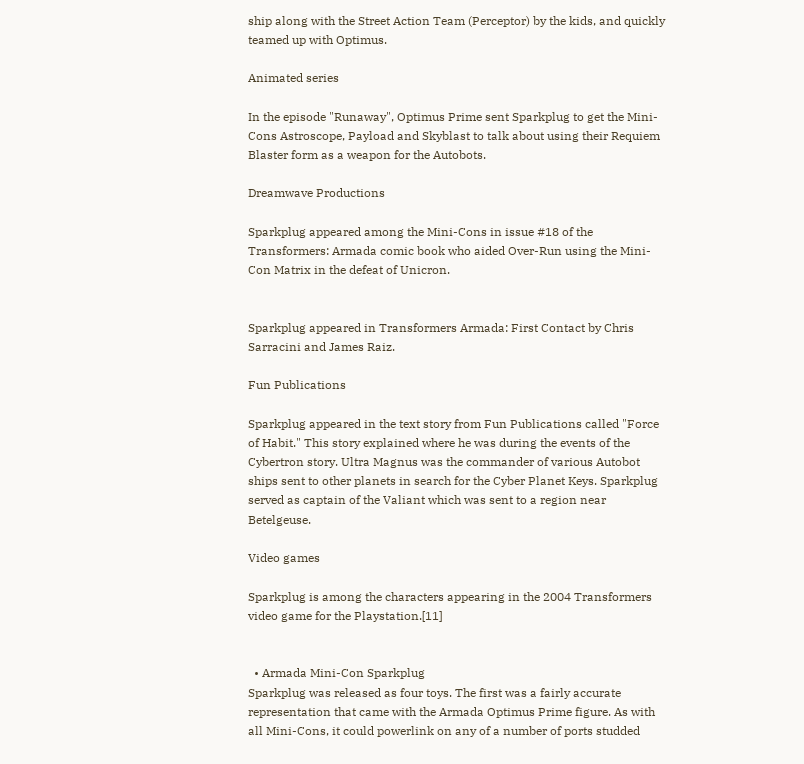ship along with the Street Action Team (Perceptor) by the kids, and quickly teamed up with Optimus.

Animated series

In the episode "Runaway", Optimus Prime sent Sparkplug to get the Mini-Cons Astroscope, Payload and Skyblast to talk about using their Requiem Blaster form as a weapon for the Autobots.

Dreamwave Productions

Sparkplug appeared among the Mini-Cons in issue #18 of the Transformers: Armada comic book who aided Over-Run using the Mini-Con Matrix in the defeat of Unicron.


Sparkplug appeared in Transformers Armada: First Contact by Chris Sarracini and James Raiz.

Fun Publications

Sparkplug appeared in the text story from Fun Publications called "Force of Habit." This story explained where he was during the events of the Cybertron story. Ultra Magnus was the commander of various Autobot ships sent to other planets in search for the Cyber Planet Keys. Sparkplug served as captain of the Valiant which was sent to a region near Betelgeuse.

Video games

Sparkplug is among the characters appearing in the 2004 Transformers video game for the Playstation.[11]


  • Armada Mini-Con Sparkplug
Sparkplug was released as four toys. The first was a fairly accurate representation that came with the Armada Optimus Prime figure. As with all Mini-Cons, it could powerlink on any of a number of ports studded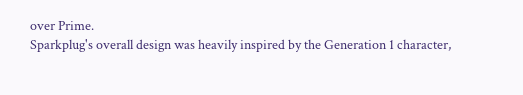over Prime.
Sparkplug's overall design was heavily inspired by the Generation 1 character,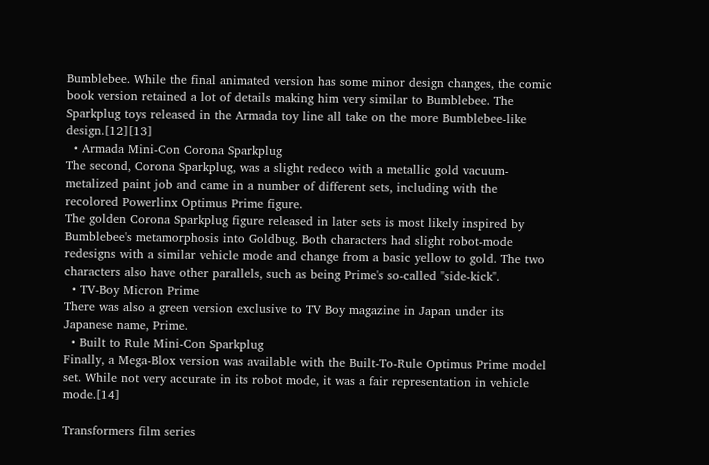Bumblebee. While the final animated version has some minor design changes, the comic book version retained a lot of details making him very similar to Bumblebee. The Sparkplug toys released in the Armada toy line all take on the more Bumblebee-like design.[12][13]
  • Armada Mini-Con Corona Sparkplug
The second, Corona Sparkplug, was a slight redeco with a metallic gold vacuum-metalized paint job and came in a number of different sets, including with the recolored Powerlinx Optimus Prime figure.
The golden Corona Sparkplug figure released in later sets is most likely inspired by Bumblebee's metamorphosis into Goldbug. Both characters had slight robot-mode redesigns with a similar vehicle mode and change from a basic yellow to gold. The two characters also have other parallels, such as being Prime's so-called "side-kick".
  • TV-Boy Micron Prime
There was also a green version exclusive to TV Boy magazine in Japan under its Japanese name, Prime.
  • Built to Rule Mini-Con Sparkplug
Finally, a Mega-Blox version was available with the Built-To-Rule Optimus Prime model set. While not very accurate in its robot mode, it was a fair representation in vehicle mode.[14]

Transformers film series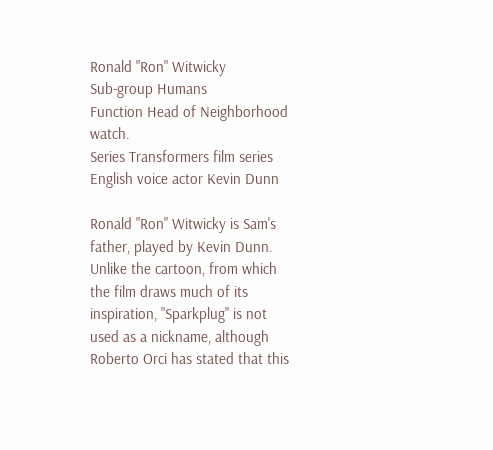Ronald "Ron" Witwicky
Sub-group Humans
Function Head of Neighborhood watch.
Series Transformers film series
English voice actor Kevin Dunn

Ronald "Ron" Witwicky is Sam's father, played by Kevin Dunn. Unlike the cartoon, from which the film draws much of its inspiration, "Sparkplug" is not used as a nickname, although Roberto Orci has stated that this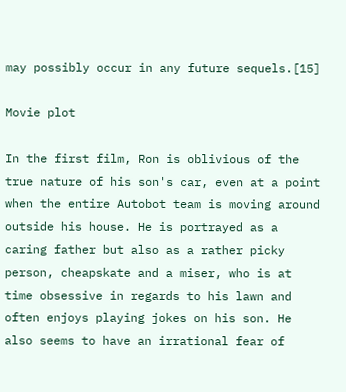may possibly occur in any future sequels.[15]

Movie plot

In the first film, Ron is oblivious of the true nature of his son's car, even at a point when the entire Autobot team is moving around outside his house. He is portrayed as a caring father but also as a rather picky person, cheapskate and a miser, who is at time obsessive in regards to his lawn and often enjoys playing jokes on his son. He also seems to have an irrational fear of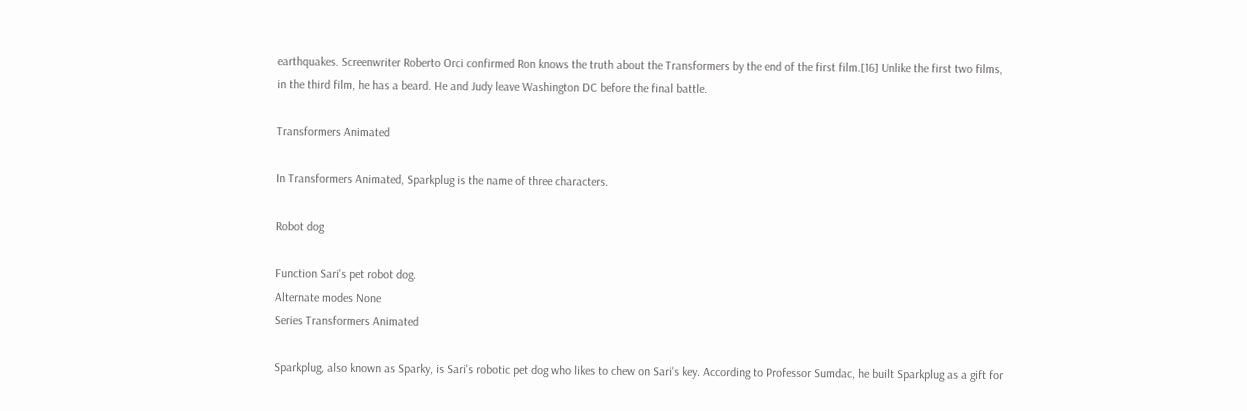earthquakes. Screenwriter Roberto Orci confirmed Ron knows the truth about the Transformers by the end of the first film.[16] Unlike the first two films, in the third film, he has a beard. He and Judy leave Washington DC before the final battle.

Transformers Animated

In Transformers Animated, Sparkplug is the name of three characters.

Robot dog

Function Sari's pet robot dog.
Alternate modes None
Series Transformers Animated

Sparkplug, also known as Sparky, is Sari's robotic pet dog who likes to chew on Sari's key. According to Professor Sumdac, he built Sparkplug as a gift for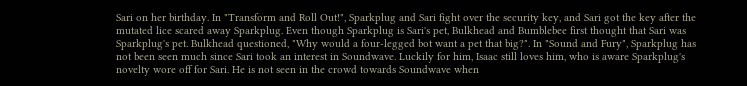Sari on her birthday. In "Transform and Roll Out!", Sparkplug and Sari fight over the security key, and Sari got the key after the mutated lice scared away Sparkplug. Even though Sparkplug is Sari's pet, Bulkhead and Bumblebee first thought that Sari was Sparkplug's pet. Bulkhead questioned, "Why would a four-legged bot want a pet that big?". In "Sound and Fury", Sparkplug has not been seen much since Sari took an interest in Soundwave. Luckily for him, Isaac still loves him, who is aware Sparkplug's novelty wore off for Sari. He is not seen in the crowd towards Soundwave when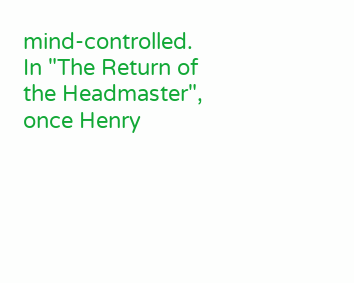mind-controlled. In "The Return of the Headmaster", once Henry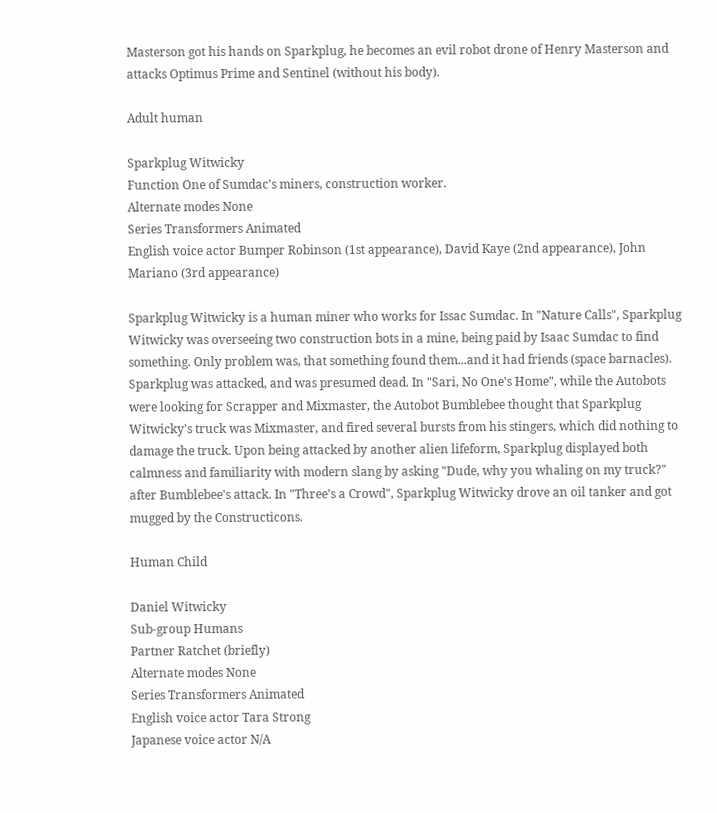Masterson got his hands on Sparkplug, he becomes an evil robot drone of Henry Masterson and attacks Optimus Prime and Sentinel (without his body).

Adult human

Sparkplug Witwicky
Function One of Sumdac's miners, construction worker.
Alternate modes None
Series Transformers Animated
English voice actor Bumper Robinson (1st appearance), David Kaye (2nd appearance), John Mariano (3rd appearance)

Sparkplug Witwicky is a human miner who works for Issac Sumdac. In "Nature Calls", Sparkplug Witwicky was overseeing two construction bots in a mine, being paid by Isaac Sumdac to find something. Only problem was, that something found them...and it had friends (space barnacles). Sparkplug was attacked, and was presumed dead. In "Sari, No One's Home", while the Autobots were looking for Scrapper and Mixmaster, the Autobot Bumblebee thought that Sparkplug Witwicky's truck was Mixmaster, and fired several bursts from his stingers, which did nothing to damage the truck. Upon being attacked by another alien lifeform, Sparkplug displayed both calmness and familiarity with modern slang by asking "Dude, why you whaling on my truck?" after Bumblebee's attack. In "Three's a Crowd", Sparkplug Witwicky drove an oil tanker and got mugged by the Constructicons.

Human Child

Daniel Witwicky
Sub-group Humans
Partner Ratchet (briefly)
Alternate modes None
Series Transformers Animated
English voice actor Tara Strong
Japanese voice actor N/A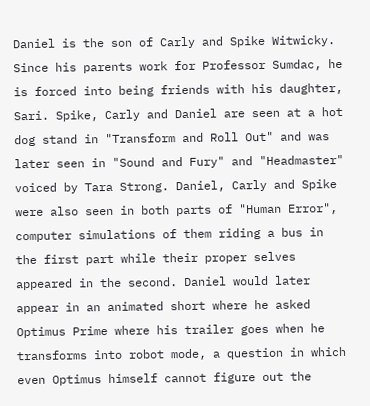Daniel is the son of Carly and Spike Witwicky. Since his parents work for Professor Sumdac, he is forced into being friends with his daughter, Sari. Spike, Carly and Daniel are seen at a hot dog stand in "Transform and Roll Out" and was later seen in "Sound and Fury" and "Headmaster" voiced by Tara Strong. Daniel, Carly and Spike were also seen in both parts of "Human Error", computer simulations of them riding a bus in the first part while their proper selves appeared in the second. Daniel would later appear in an animated short where he asked Optimus Prime where his trailer goes when he transforms into robot mode, a question in which even Optimus himself cannot figure out the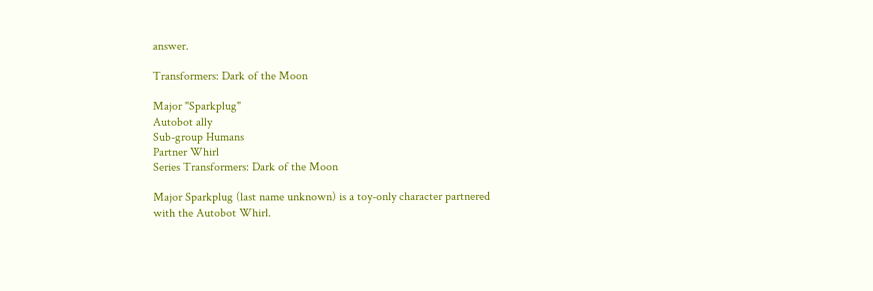answer.

Transformers: Dark of the Moon

Major "Sparkplug"
Autobot ally
Sub-group Humans
Partner Whirl
Series Transformers: Dark of the Moon

Major Sparkplug (last name unknown) is a toy-only character partnered with the Autobot Whirl.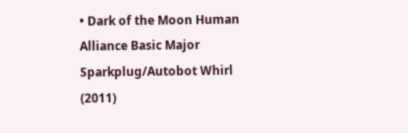• Dark of the Moon Human Alliance Basic Major Sparkplug/Autobot Whirl (2011)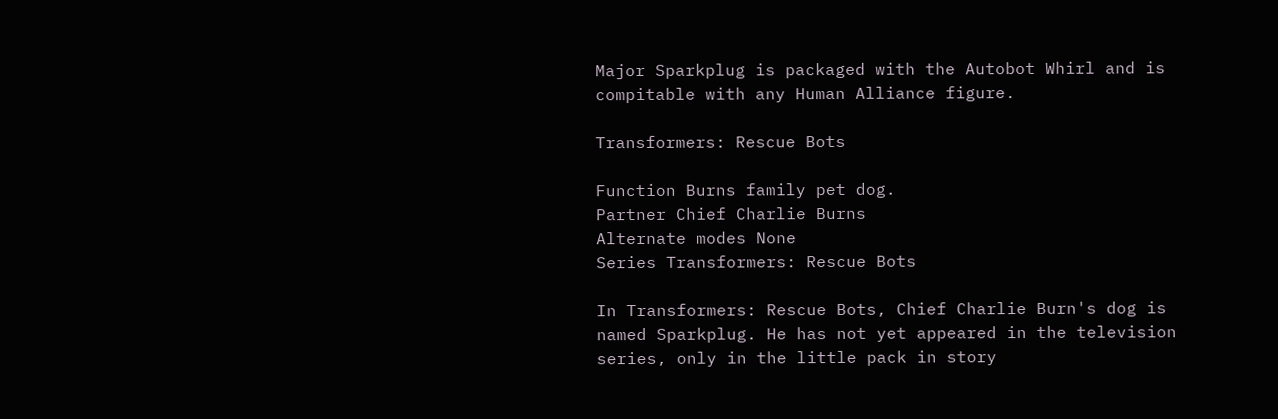Major Sparkplug is packaged with the Autobot Whirl and is compitable with any Human Alliance figure.

Transformers: Rescue Bots

Function Burns family pet dog.
Partner Chief Charlie Burns
Alternate modes None
Series Transformers: Rescue Bots

In Transformers: Rescue Bots, Chief Charlie Burn's dog is named Sparkplug. He has not yet appeared in the television series, only in the little pack in story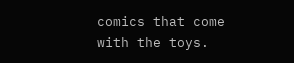comics that come with the toys.